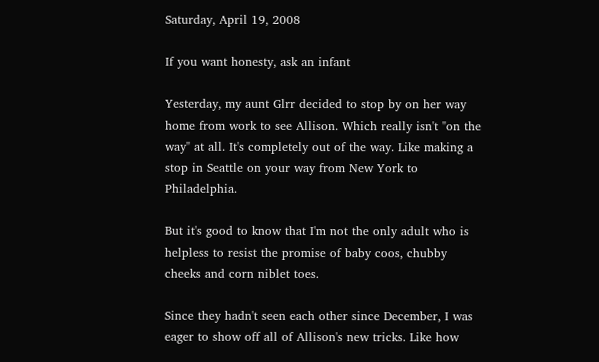Saturday, April 19, 2008

If you want honesty, ask an infant

Yesterday, my aunt Glrr decided to stop by on her way home from work to see Allison. Which really isn't "on the way" at all. It's completely out of the way. Like making a stop in Seattle on your way from New York to Philadelphia.

But it's good to know that I'm not the only adult who is helpless to resist the promise of baby coos, chubby cheeks and corn niblet toes.

Since they hadn't seen each other since December, I was eager to show off all of Allison's new tricks. Like how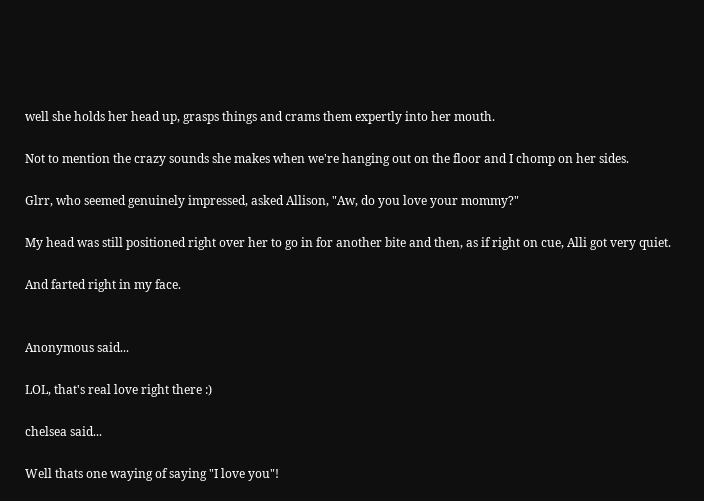well she holds her head up, grasps things and crams them expertly into her mouth.

Not to mention the crazy sounds she makes when we're hanging out on the floor and I chomp on her sides.

Glrr, who seemed genuinely impressed, asked Allison, "Aw, do you love your mommy?"

My head was still positioned right over her to go in for another bite and then, as if right on cue, Alli got very quiet.

And farted right in my face.


Anonymous said...

LOL, that's real love right there :)

chelsea said...

Well thats one waying of saying "I love you"!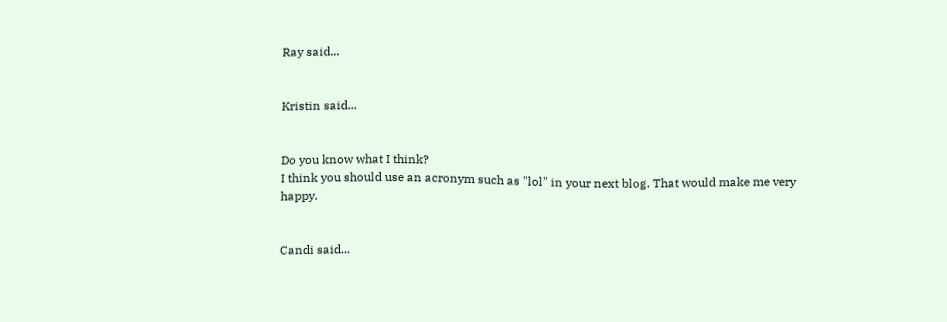Ray said...


Kristin said...


Do you know what I think?
I think you should use an acronym such as "lol" in your next blog. That would make me very happy.


Candi said...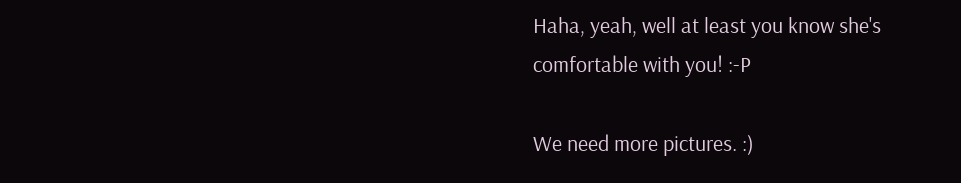Haha, yeah, well at least you know she's comfortable with you! :-P

We need more pictures. :)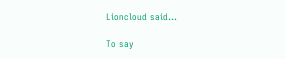Lioncloud said...

To say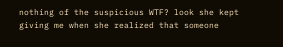nothing of the suspicious WTF? look she kept giving me when she realized that someone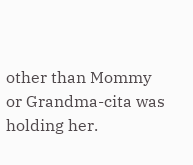other than Mommy or Grandma-cita was holding her.